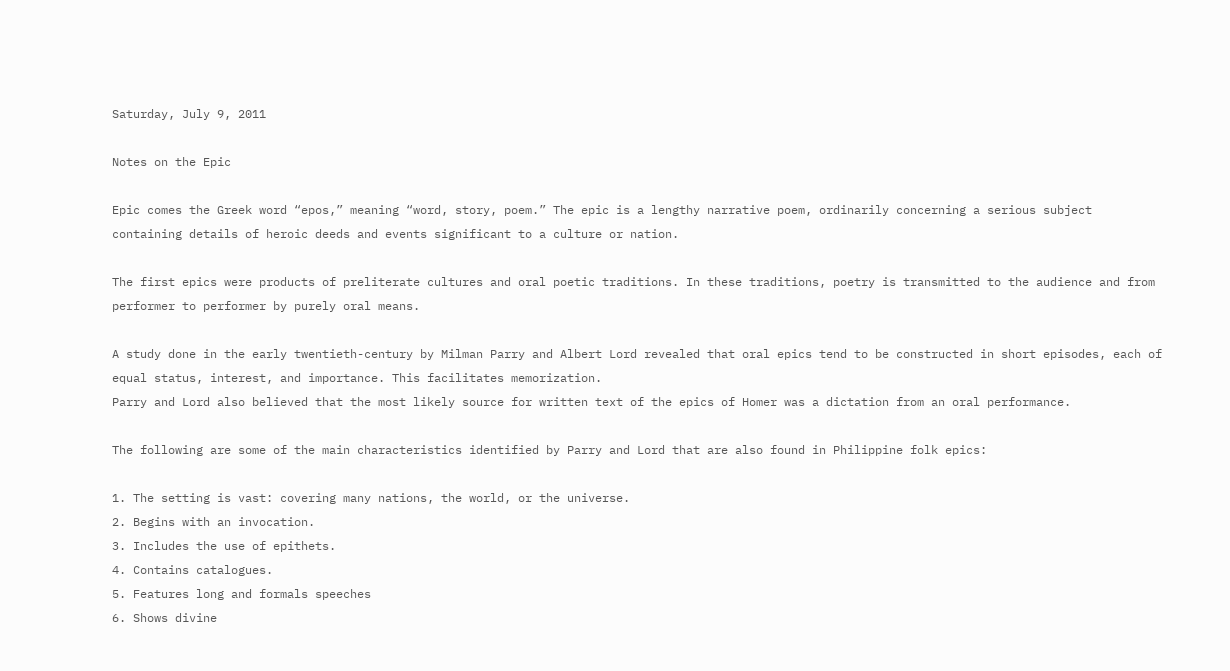Saturday, July 9, 2011

Notes on the Epic

Epic comes the Greek word “epos,” meaning “word, story, poem.” The epic is a lengthy narrative poem, ordinarily concerning a serious subject containing details of heroic deeds and events significant to a culture or nation.

The first epics were products of preliterate cultures and oral poetic traditions. In these traditions, poetry is transmitted to the audience and from performer to performer by purely oral means.

A study done in the early twentieth-century by Milman Parry and Albert Lord revealed that oral epics tend to be constructed in short episodes, each of equal status, interest, and importance. This facilitates memorization.
Parry and Lord also believed that the most likely source for written text of the epics of Homer was a dictation from an oral performance.

The following are some of the main characteristics identified by Parry and Lord that are also found in Philippine folk epics:

1. The setting is vast: covering many nations, the world, or the universe.
2. Begins with an invocation.
3. Includes the use of epithets.
4. Contains catalogues.
5. Features long and formals speeches
6. Shows divine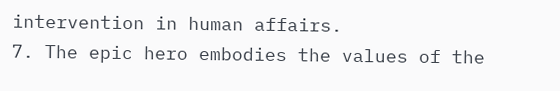intervention in human affairs.
7. The epic hero embodies the values of the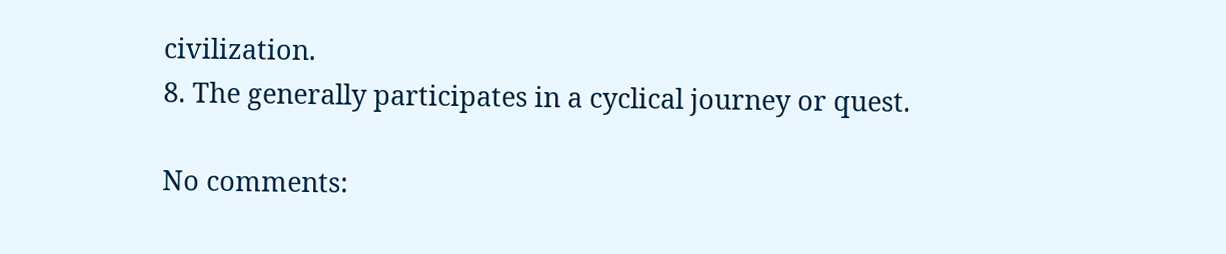civilization.
8. The generally participates in a cyclical journey or quest.

No comments: